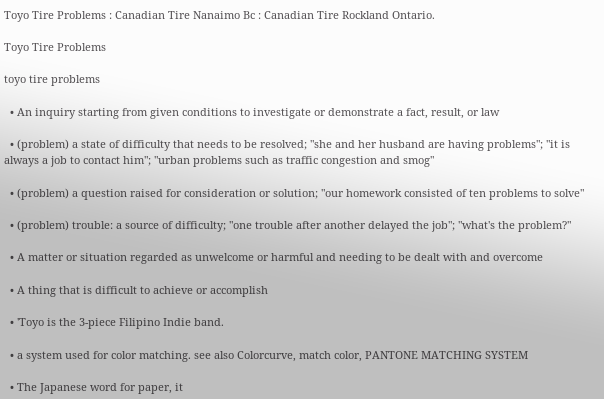Toyo Tire Problems : Canadian Tire Nanaimo Bc : Canadian Tire Rockland Ontario.

Toyo Tire Problems

toyo tire problems

  • An inquiry starting from given conditions to investigate or demonstrate a fact, result, or law

  • (problem) a state of difficulty that needs to be resolved; "she and her husband are having problems"; "it is always a job to contact him"; "urban problems such as traffic congestion and smog"

  • (problem) a question raised for consideration or solution; "our homework consisted of ten problems to solve"

  • (problem) trouble: a source of difficulty; "one trouble after another delayed the job"; "what's the problem?"

  • A matter or situation regarded as unwelcome or harmful and needing to be dealt with and overcome

  • A thing that is difficult to achieve or accomplish

  • 'Toyo is the 3-piece Filipino Indie band.

  • a system used for color matching. see also Colorcurve, match color, PANTONE MATCHING SYSTEM

  • The Japanese word for paper, it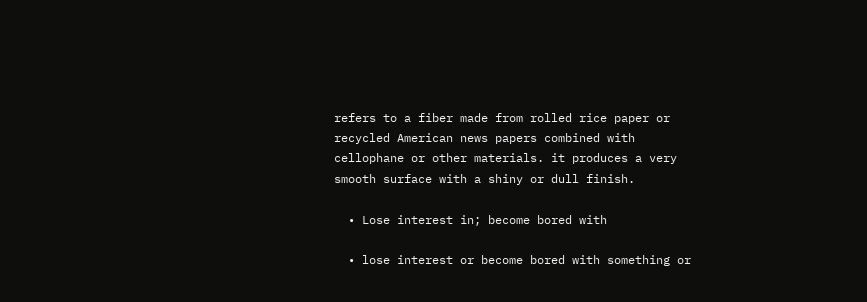refers to a fiber made from rolled rice paper or recycled American news papers combined with cellophane or other materials. it produces a very smooth surface with a shiny or dull finish.

  • Lose interest in; become bored with

  • lose interest or become bored with something or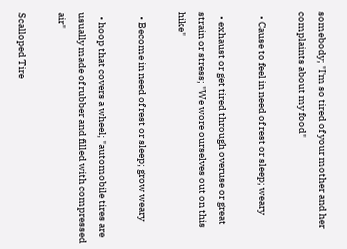somebody; "I'm so tired of your mother and her complaints about my food"

  • Cause to feel in need of rest or sleep; weary

  • exhaust or get tired through overuse or great strain or stress; "We wore ourselves out on this hike"

  • Become in need of rest or sleep; grow weary

  • hoop that covers a wheel; "automobile tires are usually made of rubber and filled with compressed air"

Scalloped Tire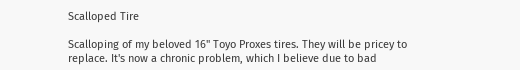Scalloped Tire

Scalloping of my beloved 16" Toyo Proxes tires. They will be pricey to replace. It's now a chronic problem, which I believe due to bad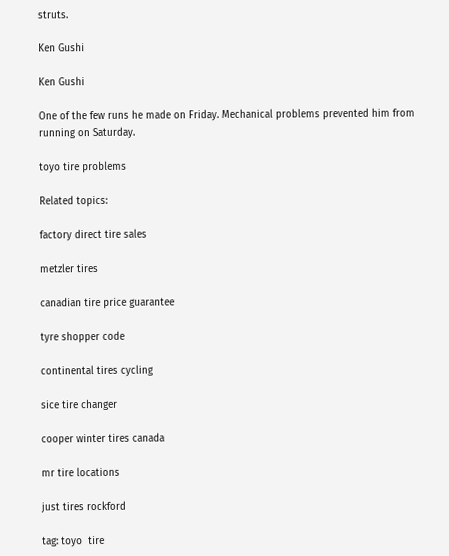struts.

Ken Gushi

Ken Gushi

One of the few runs he made on Friday. Mechanical problems prevented him from running on Saturday.

toyo tire problems

Related topics:

factory direct tire sales

metzler tires

canadian tire price guarantee

tyre shopper code

continental tires cycling

sice tire changer

cooper winter tires canada

mr tire locations

just tires rockford

tag: toyo  tire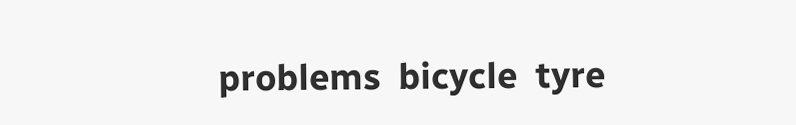problems  bicycle  tyre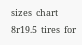sizes  chart  8r19.5  tires  for